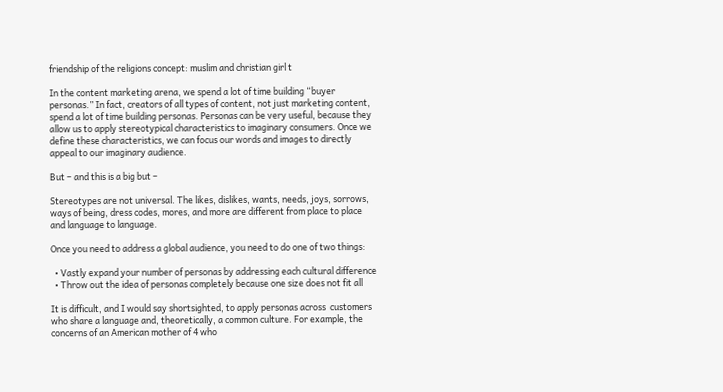friendship of the religions concept: muslim and christian girl t

In the content marketing arena, we spend a lot of time building “buyer personas.” In fact, creators of all types of content, not just marketing content, spend a lot of time building personas. Personas can be very useful, because they allow us to apply stereotypical characteristics to imaginary consumers. Once we define these characteristics, we can focus our words and images to directly appeal to our imaginary audience.

But – and this is a big but –

Stereotypes are not universal. The likes, dislikes, wants, needs, joys, sorrows, ways of being, dress codes, mores, and more are different from place to place and language to language.

Once you need to address a global audience, you need to do one of two things:

  • Vastly expand your number of personas by addressing each cultural difference
  • Throw out the idea of personas completely because one size does not fit all

It is difficult, and I would say shortsighted, to apply personas across  customers who share a language and, theoretically, a common culture. For example, the concerns of an American mother of 4 who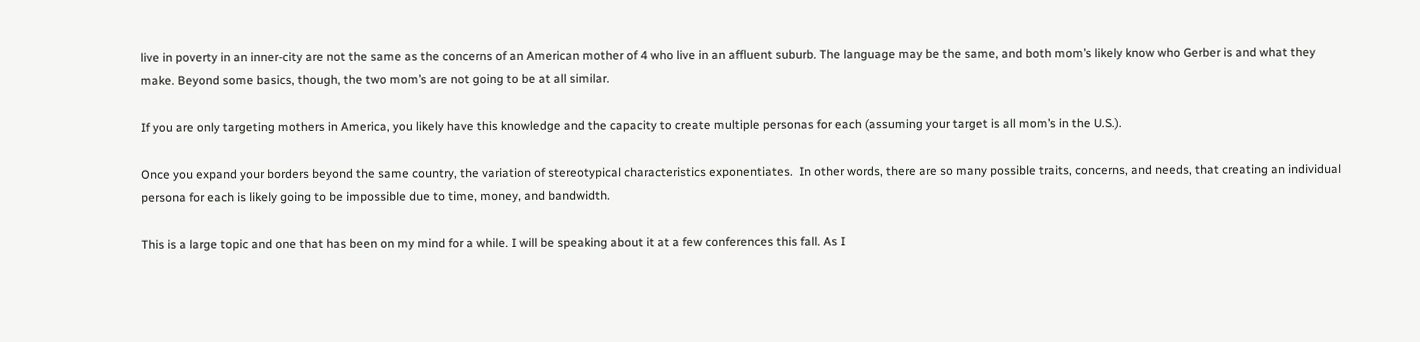live in poverty in an inner-city are not the same as the concerns of an American mother of 4 who live in an affluent suburb. The language may be the same, and both mom’s likely know who Gerber is and what they make. Beyond some basics, though, the two mom’s are not going to be at all similar.

If you are only targeting mothers in America, you likely have this knowledge and the capacity to create multiple personas for each (assuming your target is all mom’s in the U.S.).

Once you expand your borders beyond the same country, the variation of stereotypical characteristics exponentiates.  In other words, there are so many possible traits, concerns, and needs, that creating an individual persona for each is likely going to be impossible due to time, money, and bandwidth.

This is a large topic and one that has been on my mind for a while. I will be speaking about it at a few conferences this fall. As I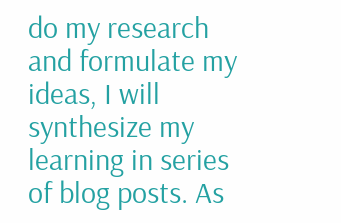do my research and formulate my ideas, I will synthesize my learning in series of blog posts. As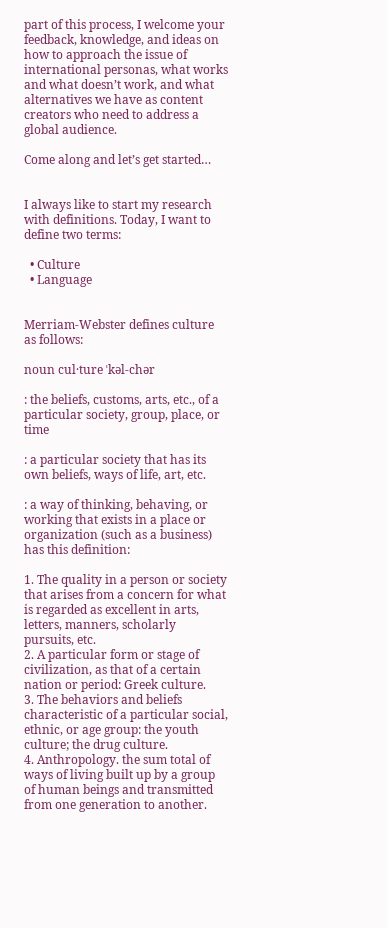part of this process, I welcome your feedback, knowledge, and ideas on how to approach the issue of international personas, what works and what doesn’t work, and what alternatives we have as content creators who need to address a global audience.

Come along and let’s get started…


I always like to start my research with definitions. Today, I want to define two terms:

  • Culture
  • Language


Merriam-Webster defines culture as follows:

noun cul·ture ˈkəl-chər

: the beliefs, customs, arts, etc., of a particular society, group, place, or time

: a particular society that has its own beliefs, ways of life, art, etc.

: a way of thinking, behaving, or working that exists in a place or organization (such as a business) has this definition:

1. The quality in a person or society that arises from a concern for what is regarded as excellent in arts, letters, manners, scholarly pursuits, etc.
2. A particular form or stage of civilization, as that of a certain nation or period: Greek culture.
3. The behaviors and beliefs characteristic of a particular social, ethnic, or age group: the youth culture; the drug culture.
4. Anthropology. the sum total of ways of living built up by a group of human beings and transmitted from one generation to another.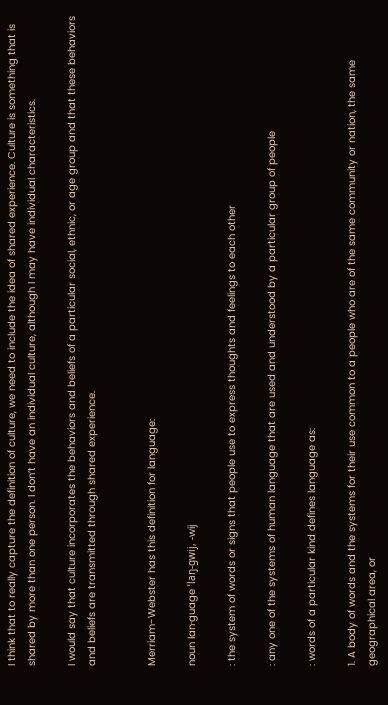I think that to really capture the definition of culture, we need to include the idea of shared experience. Culture is something that is shared by more than one person. I don’t have an individual culture, although I may have individual characteristics.

I would say that culture incorporates the behaviors and beliefs of a particular social, ethnic, or age group and that these behaviors and beliefs are transmitted through shared experience.


Merriam-Webster has this definition for language:

noun lan·guage ˈlaŋ-gwij, -wij

: the system of words or signs that people use to express thoughts and feelings to each other

: any one of the systems of human language that are used and understood by a particular group of people

: words of a particular kind defines language as:

1. A body of words and the systems for their use common to a people who are of the same community or nation, the same geographical area, or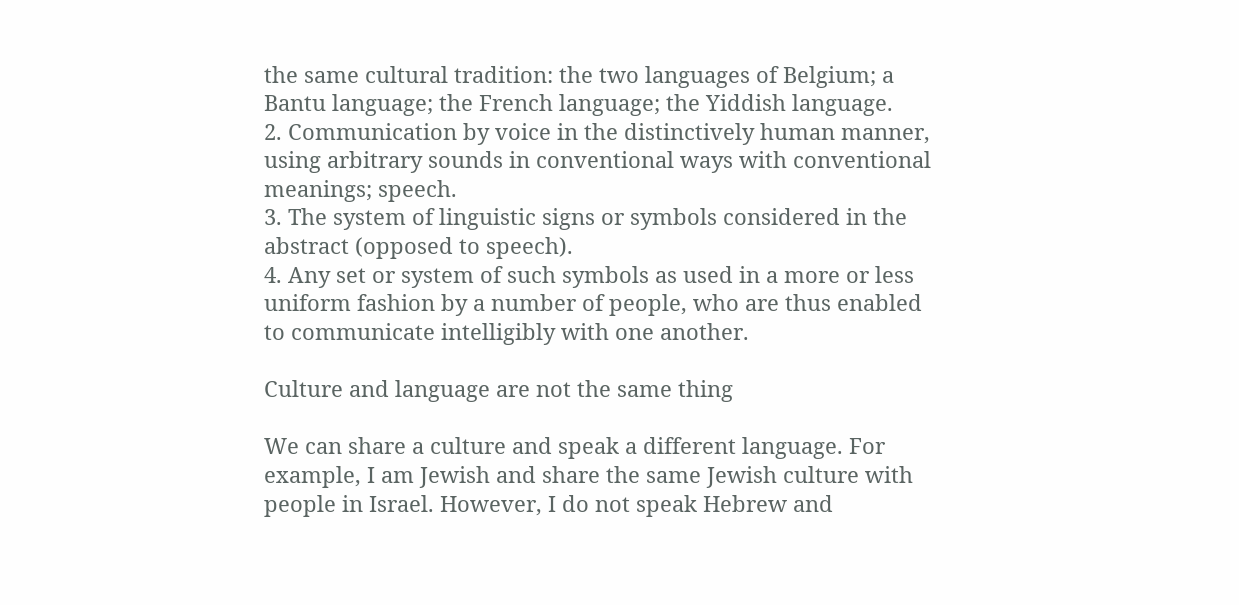the same cultural tradition: the two languages of Belgium; a Bantu language; the French language; the Yiddish language.
2. Communication by voice in the distinctively human manner, using arbitrary sounds in conventional ways with conventional meanings; speech.
3. The system of linguistic signs or symbols considered in the abstract (opposed to speech).
4. Any set or system of such symbols as used in a more or less uniform fashion by a number of people, who are thus enabled to communicate intelligibly with one another.

Culture and language are not the same thing

We can share a culture and speak a different language. For example, I am Jewish and share the same Jewish culture with people in Israel. However, I do not speak Hebrew and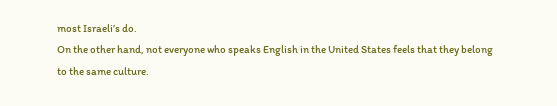most Israeli’s do.
On the other hand, not everyone who speaks English in the United States feels that they belong to the same culture.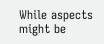While aspects might be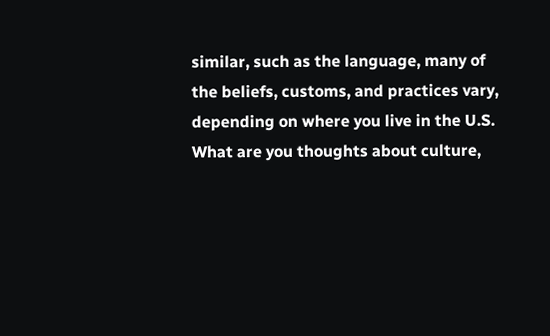similar, such as the language, many of the beliefs, customs, and practices vary, depending on where you live in the U.S.
What are you thoughts about culture,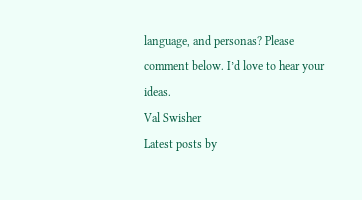language, and personas? Please comment below. I’d love to hear your ideas.
Val Swisher
Latest posts by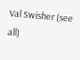Val Swisher (see all)